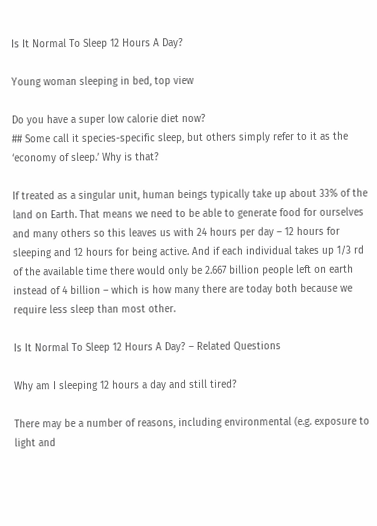Is It Normal To Sleep 12 Hours A Day?

Young woman sleeping in bed, top view

Do you have a super low calorie diet now?
## Some call it species-specific sleep, but others simply refer to it as the ‘economy of sleep.’ Why is that?

If treated as a singular unit, human beings typically take up about 33% of the land on Earth. That means we need to be able to generate food for ourselves and many others so this leaves us with 24 hours per day – 12 hours for sleeping and 12 hours for being active. And if each individual takes up 1/3 rd of the available time there would only be 2.667 billion people left on earth instead of 4 billion – which is how many there are today both because we require less sleep than most other.

Is It Normal To Sleep 12 Hours A Day? – Related Questions

Why am I sleeping 12 hours a day and still tired?

There may be a number of reasons, including environmental (e.g. exposure to light and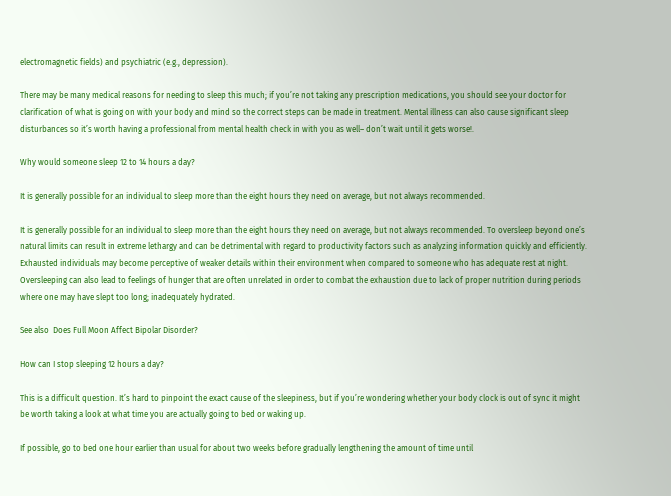electromagnetic fields) and psychiatric (e.g., depression).

There may be many medical reasons for needing to sleep this much; if you’re not taking any prescription medications, you should see your doctor for clarification of what is going on with your body and mind so the correct steps can be made in treatment. Mental illness can also cause significant sleep disturbances so it’s worth having a professional from mental health check in with you as well– don’t wait until it gets worse!.

Why would someone sleep 12 to 14 hours a day?

It is generally possible for an individual to sleep more than the eight hours they need on average, but not always recommended.

It is generally possible for an individual to sleep more than the eight hours they need on average, but not always recommended. To oversleep beyond one’s natural limits can result in extreme lethargy and can be detrimental with regard to productivity factors such as analyzing information quickly and efficiently. Exhausted individuals may become perceptive of weaker details within their environment when compared to someone who has adequate rest at night. Oversleeping can also lead to feelings of hunger that are often unrelated in order to combat the exhaustion due to lack of proper nutrition during periods where one may have slept too long; inadequately hydrated.

See also  Does Full Moon Affect Bipolar Disorder?

How can I stop sleeping 12 hours a day?

This is a difficult question. It’s hard to pinpoint the exact cause of the sleepiness, but if you’re wondering whether your body clock is out of sync it might be worth taking a look at what time you are actually going to bed or waking up.

If possible, go to bed one hour earlier than usual for about two weeks before gradually lengthening the amount of time until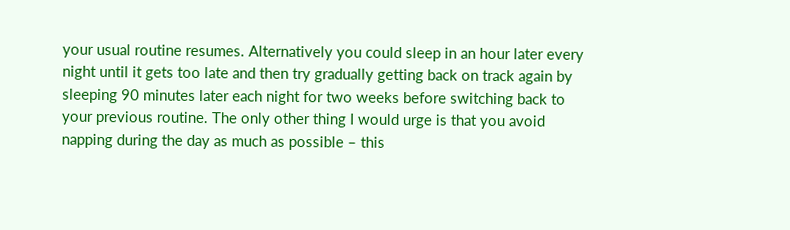your usual routine resumes. Alternatively you could sleep in an hour later every night until it gets too late and then try gradually getting back on track again by sleeping 90 minutes later each night for two weeks before switching back to your previous routine. The only other thing I would urge is that you avoid napping during the day as much as possible – this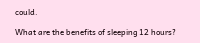could.

What are the benefits of sleeping 12 hours?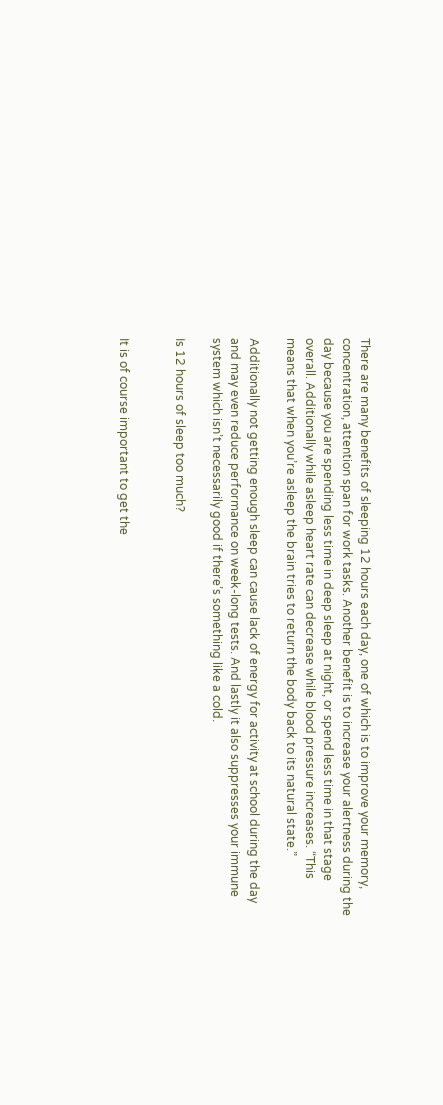There are many benefits of sleeping 12 hours each day, one of which is to improve your memory, concentration, attention span for work tasks. Another benefit is to increase your alertness during the day because you are spending less time in deep sleep at night, or spend less time in that stage overall. Additionally while asleep heart rate can decrease while blood pressure increases. “This means that when you’re asleep the brain tries to return the body back to its natural state.”

Additionally not getting enough sleep can cause lack of energy for activity at school during the day and may even reduce performance on week-long tests. And lastly it also suppresses your immune system which isn’t necessarily good if there’s something like a cold.

Is 12 hours of sleep too much?


It is of course important to get the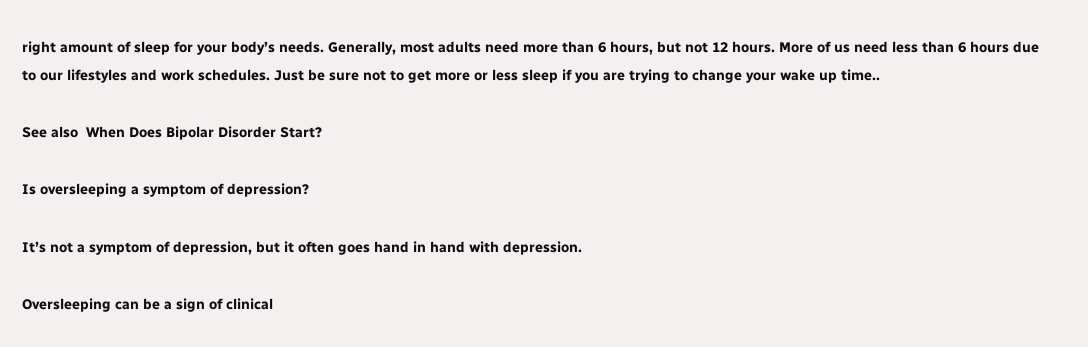right amount of sleep for your body’s needs. Generally, most adults need more than 6 hours, but not 12 hours. More of us need less than 6 hours due to our lifestyles and work schedules. Just be sure not to get more or less sleep if you are trying to change your wake up time..

See also  When Does Bipolar Disorder Start?

Is oversleeping a symptom of depression?

It’s not a symptom of depression, but it often goes hand in hand with depression.

Oversleeping can be a sign of clinical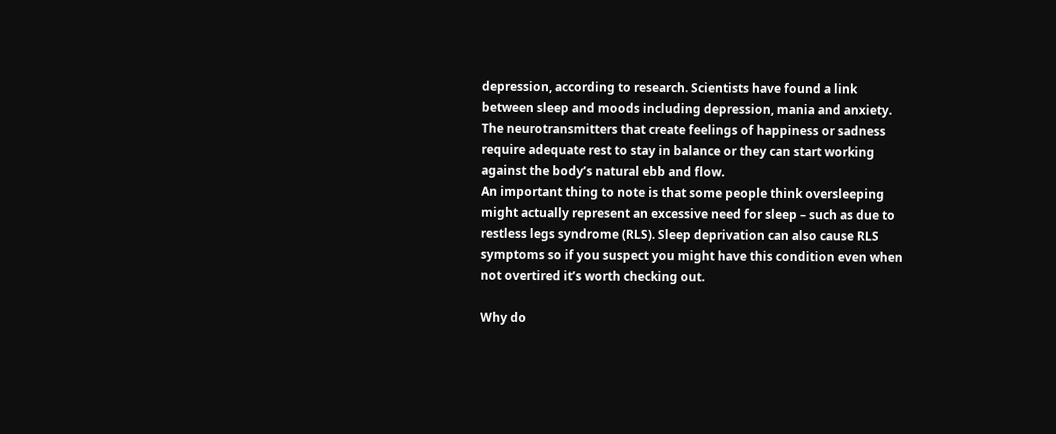depression, according to research. Scientists have found a link between sleep and moods including depression, mania and anxiety. The neurotransmitters that create feelings of happiness or sadness require adequate rest to stay in balance or they can start working against the body’s natural ebb and flow.
An important thing to note is that some people think oversleeping might actually represent an excessive need for sleep – such as due to restless legs syndrome (RLS). Sleep deprivation can also cause RLS symptoms so if you suspect you might have this condition even when not overtired it’s worth checking out.

Why do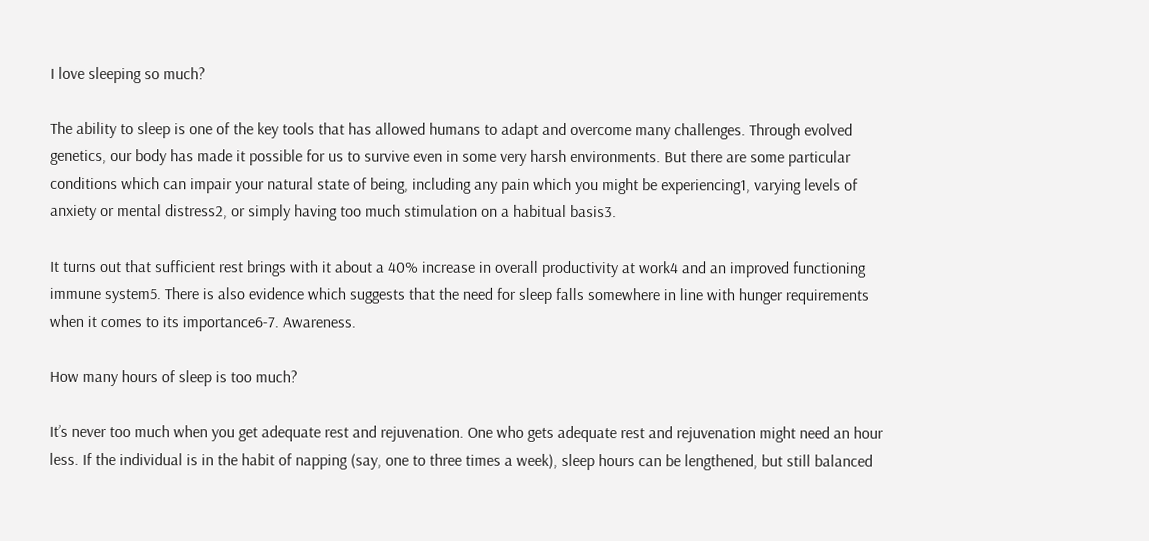I love sleeping so much?

The ability to sleep is one of the key tools that has allowed humans to adapt and overcome many challenges. Through evolved genetics, our body has made it possible for us to survive even in some very harsh environments. But there are some particular conditions which can impair your natural state of being, including any pain which you might be experiencing1, varying levels of anxiety or mental distress2, or simply having too much stimulation on a habitual basis3.

It turns out that sufficient rest brings with it about a 40% increase in overall productivity at work4 and an improved functioning immune system5. There is also evidence which suggests that the need for sleep falls somewhere in line with hunger requirements when it comes to its importance6-7. Awareness.

How many hours of sleep is too much?

It’s never too much when you get adequate rest and rejuvenation. One who gets adequate rest and rejuvenation might need an hour less. If the individual is in the habit of napping (say, one to three times a week), sleep hours can be lengthened, but still balanced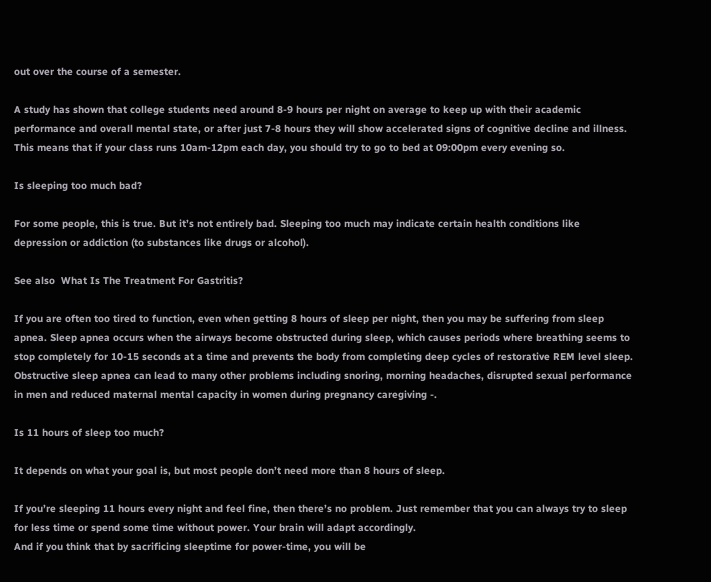out over the course of a semester.

A study has shown that college students need around 8-9 hours per night on average to keep up with their academic performance and overall mental state, or after just 7-8 hours they will show accelerated signs of cognitive decline and illness. This means that if your class runs 10am-12pm each day, you should try to go to bed at 09:00pm every evening so.

Is sleeping too much bad?

For some people, this is true. But it’s not entirely bad. Sleeping too much may indicate certain health conditions like depression or addiction (to substances like drugs or alcohol).

See also  What Is The Treatment For Gastritis?

If you are often too tired to function, even when getting 8 hours of sleep per night, then you may be suffering from sleep apnea. Sleep apnea occurs when the airways become obstructed during sleep, which causes periods where breathing seems to stop completely for 10-15 seconds at a time and prevents the body from completing deep cycles of restorative REM level sleep. Obstructive sleep apnea can lead to many other problems including snoring, morning headaches, disrupted sexual performance in men and reduced maternal mental capacity in women during pregnancy caregiving -.

Is 11 hours of sleep too much?

It depends on what your goal is, but most people don’t need more than 8 hours of sleep.

If you’re sleeping 11 hours every night and feel fine, then there’s no problem. Just remember that you can always try to sleep for less time or spend some time without power. Your brain will adapt accordingly.
And if you think that by sacrificing sleeptime for power-time, you will be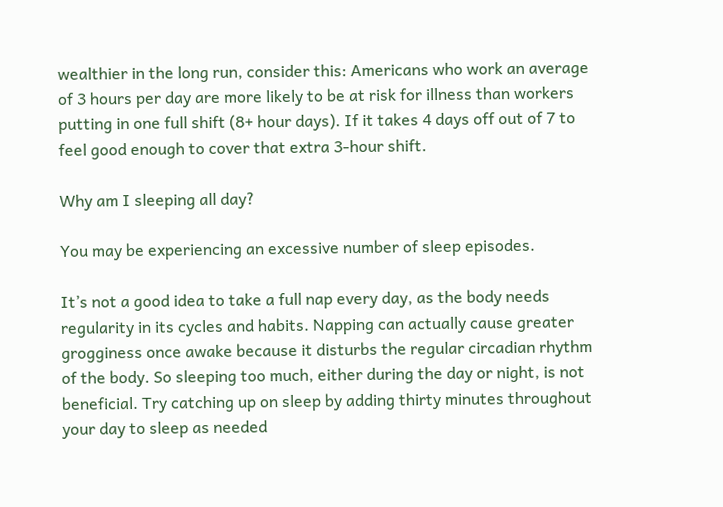wealthier in the long run, consider this: Americans who work an average of 3 hours per day are more likely to be at risk for illness than workers putting in one full shift (8+ hour days). If it takes 4 days off out of 7 to feel good enough to cover that extra 3-hour shift.

Why am I sleeping all day?

You may be experiencing an excessive number of sleep episodes.

It’s not a good idea to take a full nap every day, as the body needs regularity in its cycles and habits. Napping can actually cause greater grogginess once awake because it disturbs the regular circadian rhythm of the body. So sleeping too much, either during the day or night, is not beneficial. Try catching up on sleep by adding thirty minutes throughout your day to sleep as needed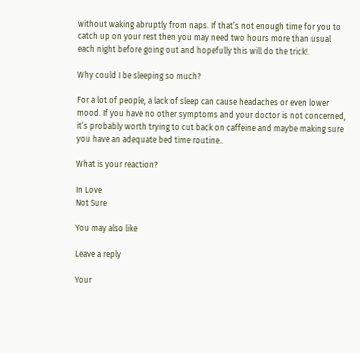without waking abruptly from naps. If that’s not enough time for you to catch up on your rest then you may need two hours more than usual each night before going out and hopefully this will do the trick!.

Why could I be sleeping so much?

For a lot of people, a lack of sleep can cause headaches or even lower mood. If you have no other symptoms and your doctor is not concerned, it’s probably worth trying to cut back on caffeine and maybe making sure you have an adequate bed time routine..

What is your reaction?

In Love
Not Sure

You may also like

Leave a reply

Your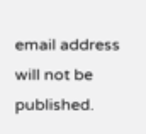email address will not be published.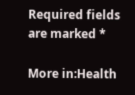Required fields are marked *

More in:Health